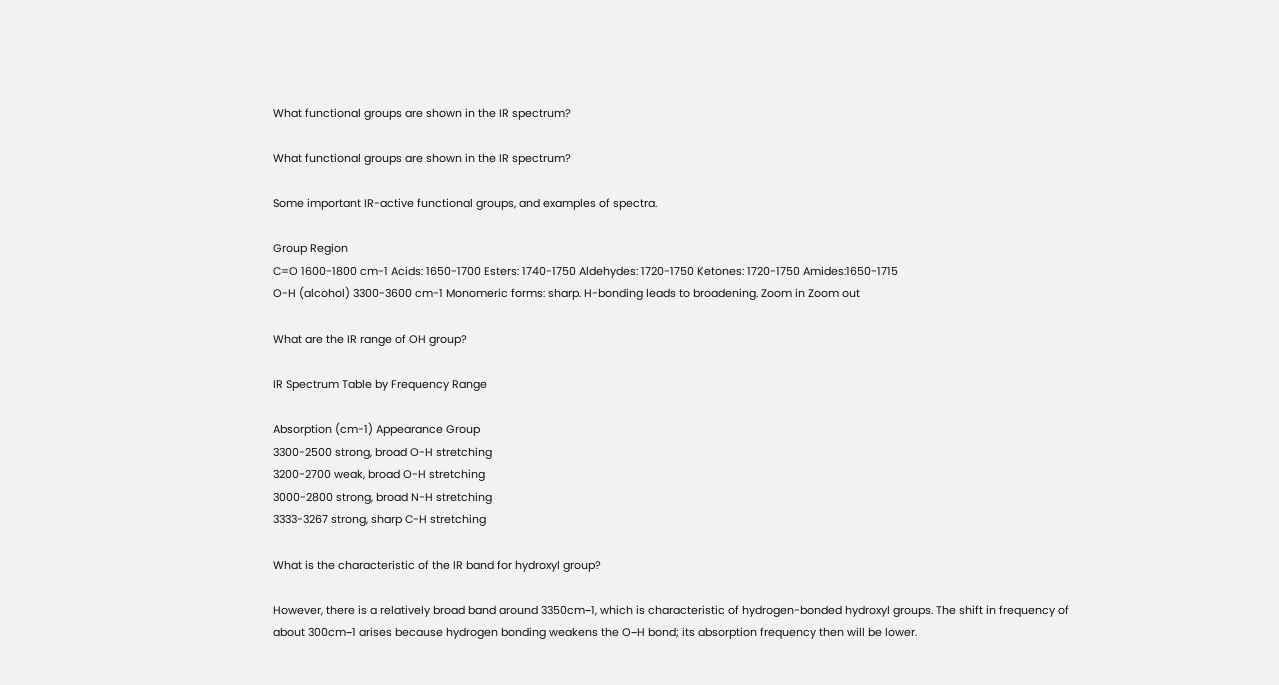What functional groups are shown in the IR spectrum?

What functional groups are shown in the IR spectrum?

Some important IR-active functional groups, and examples of spectra.

Group Region
C=O 1600-1800 cm-1 Acids: 1650-1700 Esters: 1740-1750 Aldehydes: 1720-1750 Ketones: 1720-1750 Amides:1650-1715
O-H (alcohol) 3300-3600 cm-1 Monomeric forms: sharp. H-bonding leads to broadening. Zoom in Zoom out

What are the IR range of OH group?

IR Spectrum Table by Frequency Range

Absorption (cm-1) Appearance Group
3300-2500 strong, broad O-H stretching
3200-2700 weak, broad O-H stretching
3000-2800 strong, broad N-H stretching
3333-3267 strong, sharp C-H stretching

What is the characteristic of the IR band for hydroxyl group?

However, there is a relatively broad band around 3350cm−1, which is characteristic of hydrogen-bonded hydroxyl groups. The shift in frequency of about 300cm−1 arises because hydrogen bonding weakens the O−H bond; its absorption frequency then will be lower.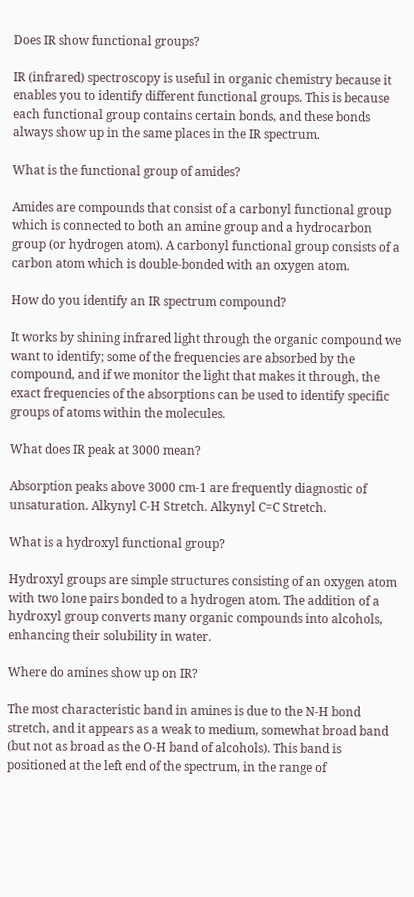Does IR show functional groups?

IR (infrared) spectroscopy is useful in organic chemistry because it enables you to identify different functional groups. This is because each functional group contains certain bonds, and these bonds always show up in the same places in the IR spectrum.

What is the functional group of amides?

Amides are compounds that consist of a carbonyl functional group which is connected to both an amine group and a hydrocarbon group (or hydrogen atom). A carbonyl functional group consists of a carbon atom which is double-bonded with an oxygen atom.

How do you identify an IR spectrum compound?

It works by shining infrared light through the organic compound we want to identify; some of the frequencies are absorbed by the compound, and if we monitor the light that makes it through, the exact frequencies of the absorptions can be used to identify specific groups of atoms within the molecules.

What does IR peak at 3000 mean?

Absorption peaks above 3000 cm-1 are frequently diagnostic of unsaturation. Alkynyl C-H Stretch. Alkynyl C=C Stretch.

What is a hydroxyl functional group?

Hydroxyl groups are simple structures consisting of an oxygen atom with two lone pairs bonded to a hydrogen atom. The addition of a hydroxyl group converts many organic compounds into alcohols, enhancing their solubility in water.

Where do amines show up on IR?

The most characteristic band in amines is due to the N-H bond stretch, and it appears as a weak to medium, somewhat broad band (but not as broad as the O-H band of alcohols). This band is positioned at the left end of the spectrum, in the range of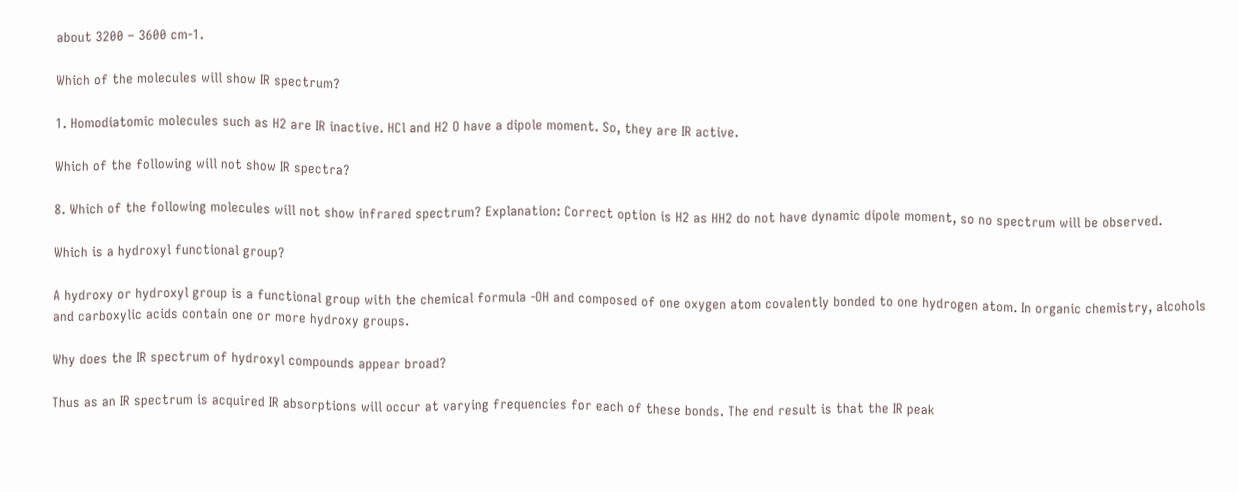about 3200 – 3600 cm-1.

Which of the molecules will show IR spectrum?

1. Homodiatomic molecules such as H2 are IR inactive. HCl and H2 O have a dipole moment. So, they are IR active.

Which of the following will not show IR spectra?

8. Which of the following molecules will not show infrared spectrum? Explanation: Correct option is H2 as HH2 do not have dynamic dipole moment, so no spectrum will be observed.

Which is a hydroxyl functional group?

A hydroxy or hydroxyl group is a functional group with the chemical formula -OH and composed of one oxygen atom covalently bonded to one hydrogen atom. In organic chemistry, alcohols and carboxylic acids contain one or more hydroxy groups.

Why does the IR spectrum of hydroxyl compounds appear broad?

Thus as an IR spectrum is acquired IR absorptions will occur at varying frequencies for each of these bonds. The end result is that the IR peak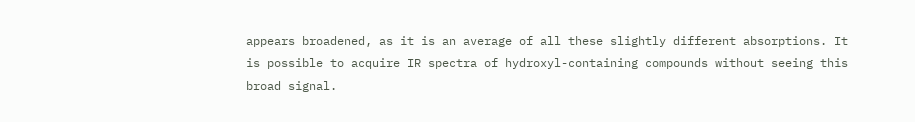appears broadened, as it is an average of all these slightly different absorptions. It is possible to acquire IR spectra of hydroxyl-containing compounds without seeing this broad signal.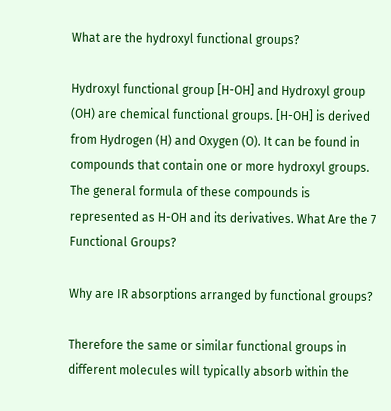What are the hydroxyl functional groups?

Hydroxyl functional group [H-OH] and Hydroxyl group (OH) are chemical functional groups. [H-OH] is derived from Hydrogen (H) and Oxygen (O). It can be found in compounds that contain one or more hydroxyl groups. The general formula of these compounds is represented as H-OH and its derivatives. What Are the 7 Functional Groups?

Why are IR absorptions arranged by functional groups?

Therefore the same or similar functional groups in different molecules will typically absorb within the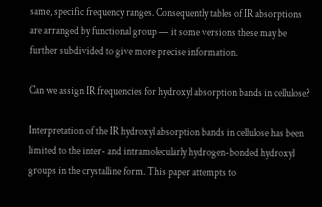same, specific frequency ranges. Consequently tables of IR absorptions are arranged by functional group — it some versions these may be further subdivided to give more precise information.

Can we assign IR frequencies for hydroxyl absorption bands in cellulose?

Interpretation of the IR hydroxyl absorption bands in cellulose has been limited to the inter- and intramolecularly hydrogen-bonded hydroxyl groups in the crystalline form. This paper attempts to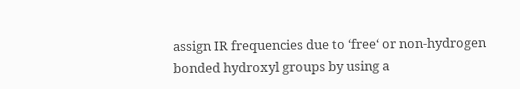assign IR frequencies due to ‘free‘ or non-hydrogen bonded hydroxyl groups by using a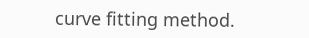curve fitting method.